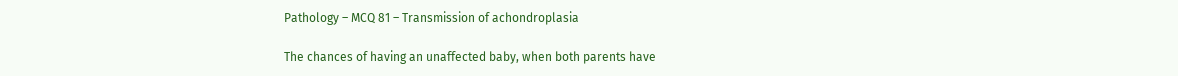Pathology – MCQ 81 – Transmission of achondroplasia

The chances of having an unaffected baby, when both parents have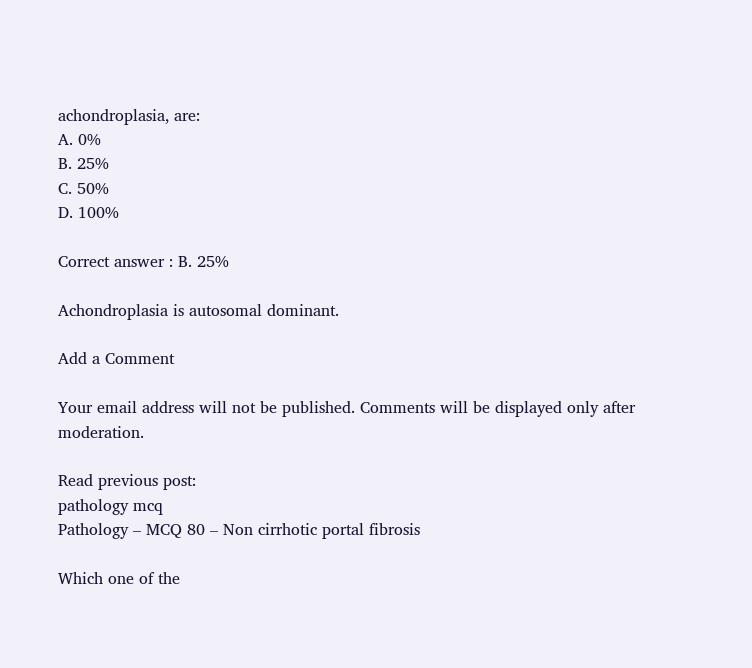achondroplasia, are:
A. 0%
B. 25%
C. 50%
D. 100%

Correct answer : B. 25%

Achondroplasia is autosomal dominant.

Add a Comment

Your email address will not be published. Comments will be displayed only after moderation.

Read previous post:
pathology mcq
Pathology – MCQ 80 – Non cirrhotic portal fibrosis

Which one of the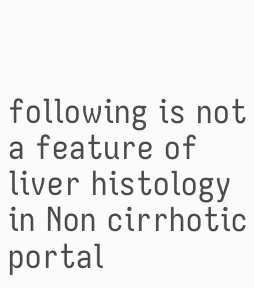following is not a feature of liver histology in Non cirrhotic portal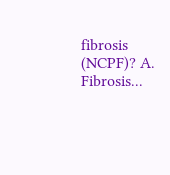fibrosis (NCPF)? A. Fibrosis...